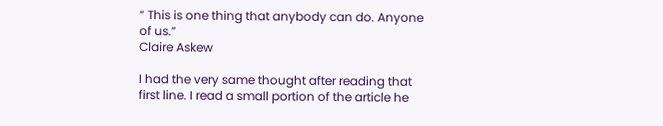“ This is one thing that anybody can do. Anyone of us.”
Claire Askew

I had the very same thought after reading that first line. I read a small portion of the article he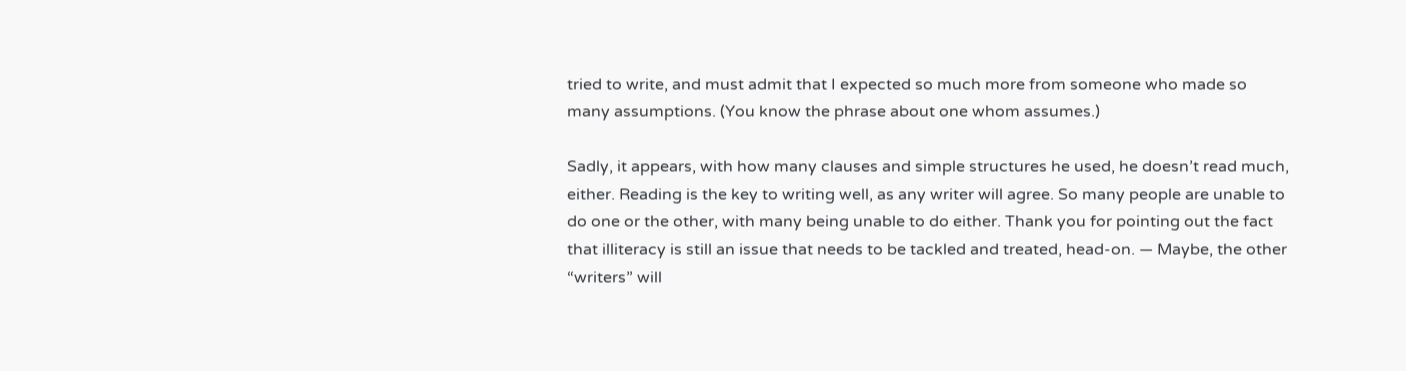tried to write, and must admit that I expected so much more from someone who made so many assumptions. (You know the phrase about one whom assumes.)

Sadly, it appears, with how many clauses and simple structures he used, he doesn’t read much, either. Reading is the key to writing well, as any writer will agree. So many people are unable to do one or the other, with many being unable to do either. Thank you for pointing out the fact that illiteracy is still an issue that needs to be tackled and treated, head-on. — Maybe, the other “writers” will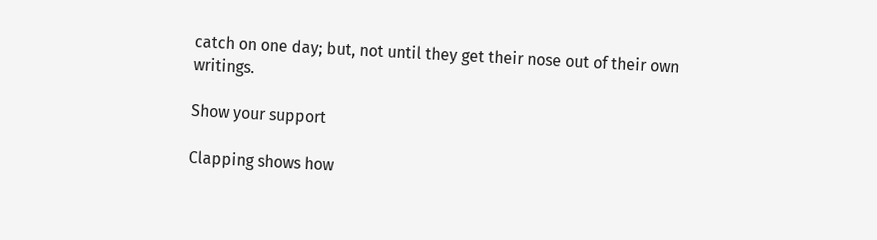catch on one day; but, not until they get their nose out of their own writings.

Show your support

Clapping shows how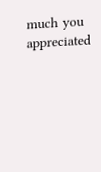much you appreciated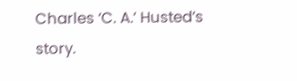Charles ‘C. A.’ Husted’s story.